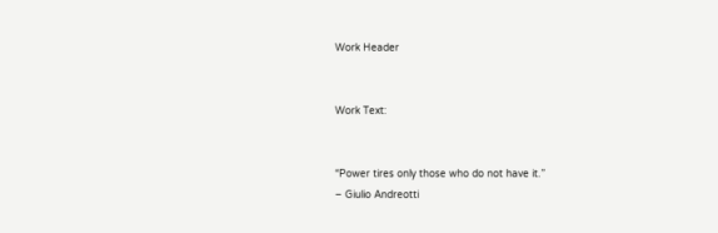Work Header


Work Text:


“Power tires only those who do not have it.”
– Giulio Andreotti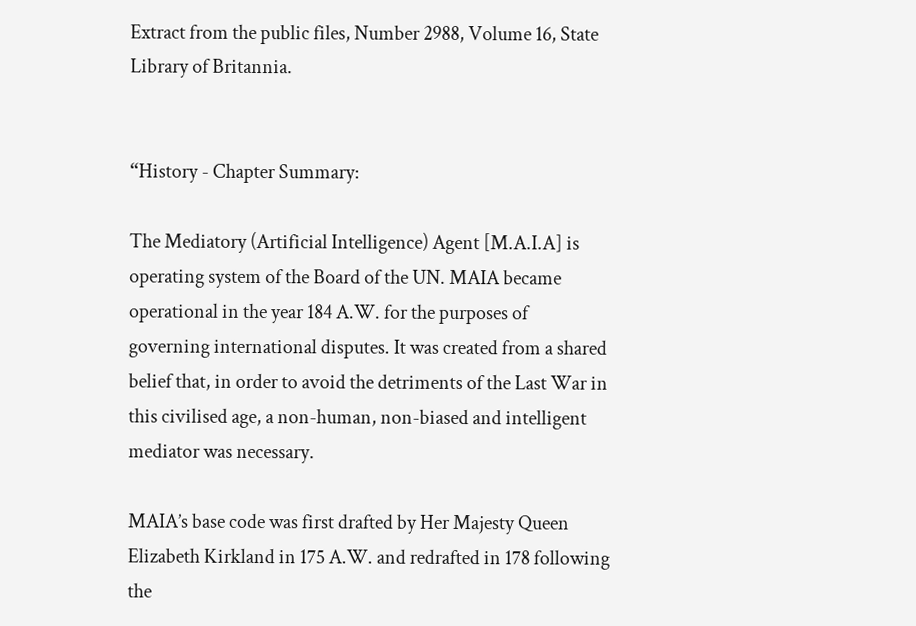Extract from the public files, Number 2988, Volume 16, State Library of Britannia.


“History - Chapter Summary:

The Mediatory (Artificial Intelligence) Agent [M.A.I.A] is operating system of the Board of the UN. MAIA became operational in the year 184 A.W. for the purposes of governing international disputes. It was created from a shared belief that, in order to avoid the detriments of the Last War in this civilised age, a non-human, non-biased and intelligent mediator was necessary.

MAIA’s base code was first drafted by Her Majesty Queen Elizabeth Kirkland in 175 A.W. and redrafted in 178 following the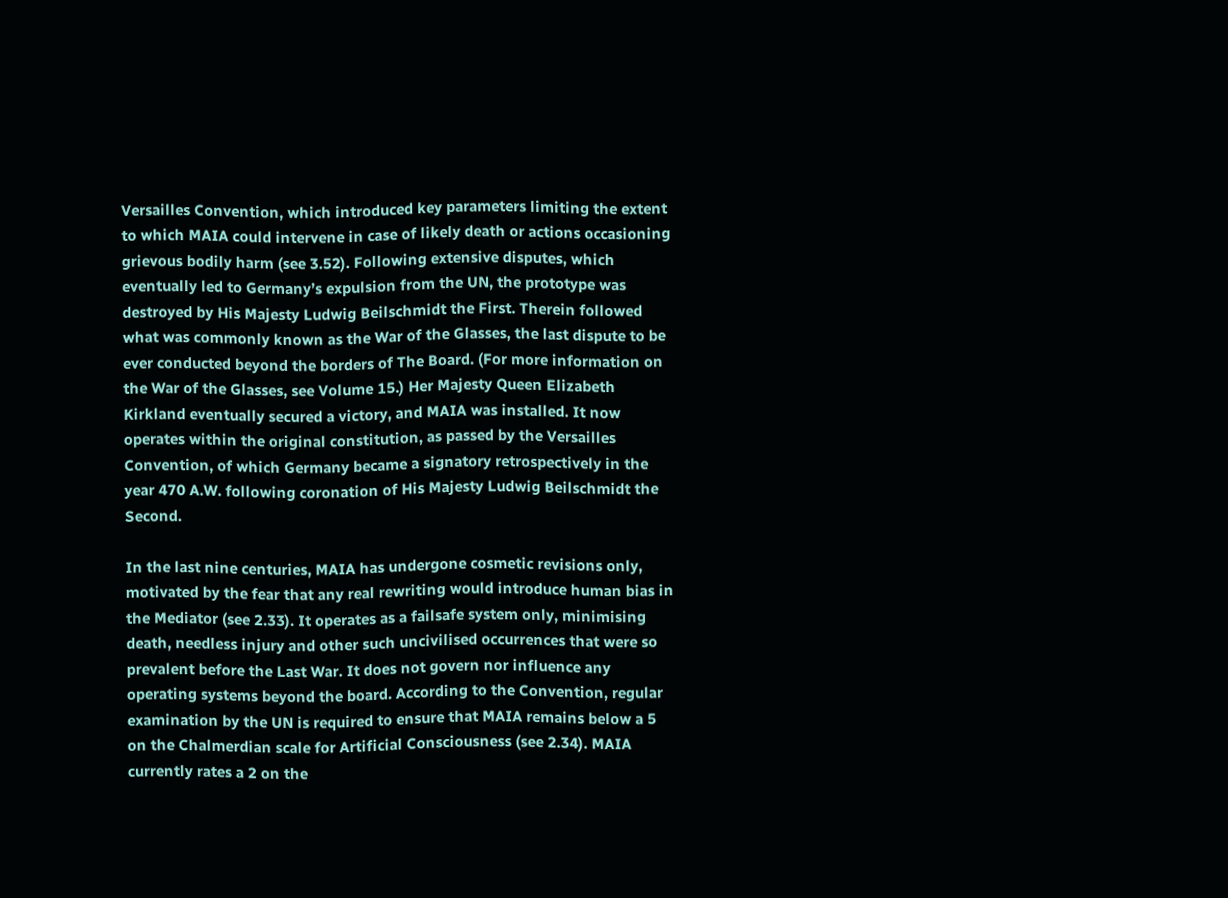Versailles Convention, which introduced key parameters limiting the extent to which MAIA could intervene in case of likely death or actions occasioning grievous bodily harm (see 3.52). Following extensive disputes, which eventually led to Germany’s expulsion from the UN, the prototype was destroyed by His Majesty Ludwig Beilschmidt the First. Therein followed what was commonly known as the War of the Glasses, the last dispute to be ever conducted beyond the borders of The Board. (For more information on the War of the Glasses, see Volume 15.) Her Majesty Queen Elizabeth Kirkland eventually secured a victory, and MAIA was installed. It now operates within the original constitution, as passed by the Versailles Convention, of which Germany became a signatory retrospectively in the year 470 A.W. following coronation of His Majesty Ludwig Beilschmidt the Second.

In the last nine centuries, MAIA has undergone cosmetic revisions only, motivated by the fear that any real rewriting would introduce human bias in the Mediator (see 2.33). It operates as a failsafe system only, minimising death, needless injury and other such uncivilised occurrences that were so prevalent before the Last War. It does not govern nor influence any operating systems beyond the board. According to the Convention, regular examination by the UN is required to ensure that MAIA remains below a 5 on the Chalmerdian scale for Artificial Consciousness (see 2.34). MAIA currently rates a 2 on the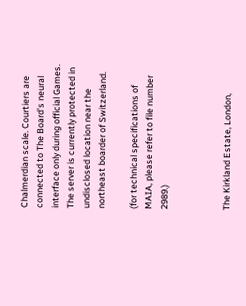Chalmerdian scale. Courtiers are connected to The Board’s neural interface only during official Games. The server is currently protected in undisclosed location near the northeast boarder of Switzerland.

(for technical specifications of MAIA, please refer to file number 2989.)



The Kirkland Estate, London,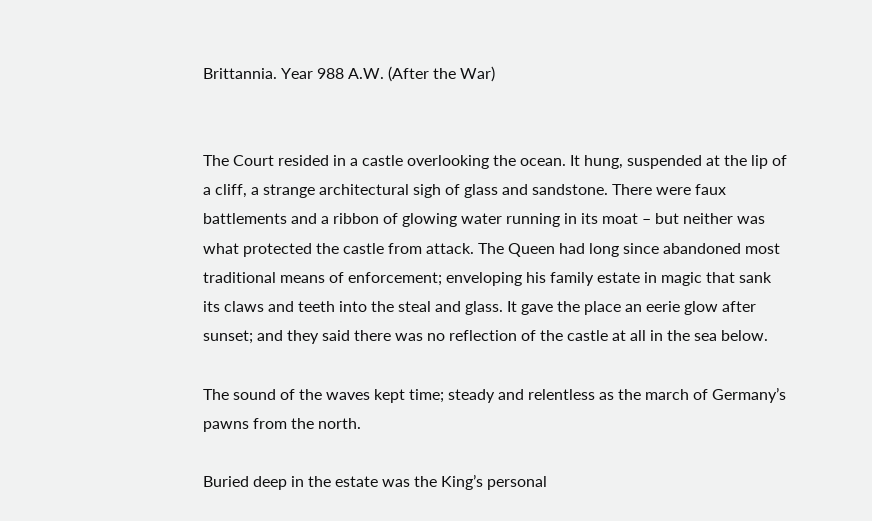Brittannia. Year 988 A.W. (After the War)


The Court resided in a castle overlooking the ocean. It hung, suspended at the lip of a cliff, a strange architectural sigh of glass and sandstone. There were faux battlements and a ribbon of glowing water running in its moat – but neither was what protected the castle from attack. The Queen had long since abandoned most traditional means of enforcement; enveloping his family estate in magic that sank its claws and teeth into the steal and glass. It gave the place an eerie glow after sunset; and they said there was no reflection of the castle at all in the sea below.

The sound of the waves kept time; steady and relentless as the march of Germany’s pawns from the north.

Buried deep in the estate was the King’s personal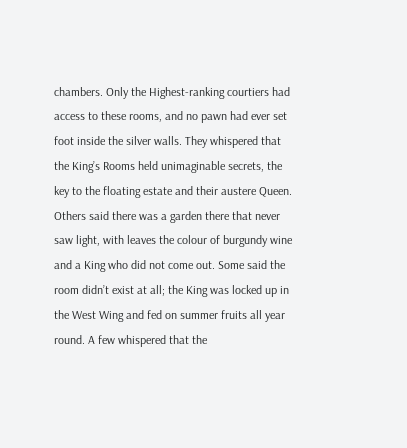chambers. Only the Highest-ranking courtiers had access to these rooms, and no pawn had ever set foot inside the silver walls. They whispered that the King’s Rooms held unimaginable secrets, the key to the floating estate and their austere Queen. Others said there was a garden there that never saw light, with leaves the colour of burgundy wine and a King who did not come out. Some said the room didn’t exist at all; the King was locked up in the West Wing and fed on summer fruits all year round. A few whispered that the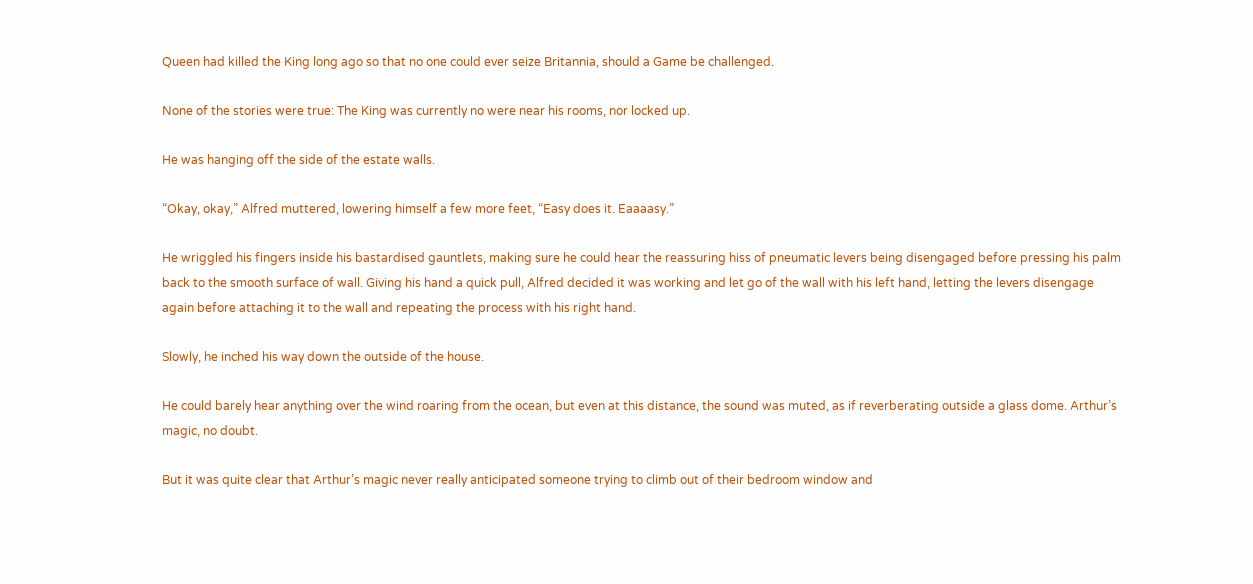Queen had killed the King long ago so that no one could ever seize Britannia, should a Game be challenged.

None of the stories were true: The King was currently no were near his rooms, nor locked up.

He was hanging off the side of the estate walls.

“Okay, okay,” Alfred muttered, lowering himself a few more feet, “Easy does it. Eaaaasy.”

He wriggled his fingers inside his bastardised gauntlets, making sure he could hear the reassuring hiss of pneumatic levers being disengaged before pressing his palm back to the smooth surface of wall. Giving his hand a quick pull, Alfred decided it was working and let go of the wall with his left hand, letting the levers disengage again before attaching it to the wall and repeating the process with his right hand.

Slowly, he inched his way down the outside of the house.

He could barely hear anything over the wind roaring from the ocean, but even at this distance, the sound was muted, as if reverberating outside a glass dome. Arthur’s magic, no doubt.

But it was quite clear that Arthur’s magic never really anticipated someone trying to climb out of their bedroom window and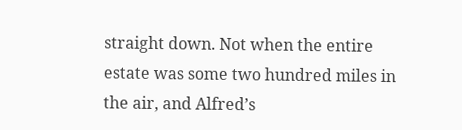straight down. Not when the entire estate was some two hundred miles in the air, and Alfred’s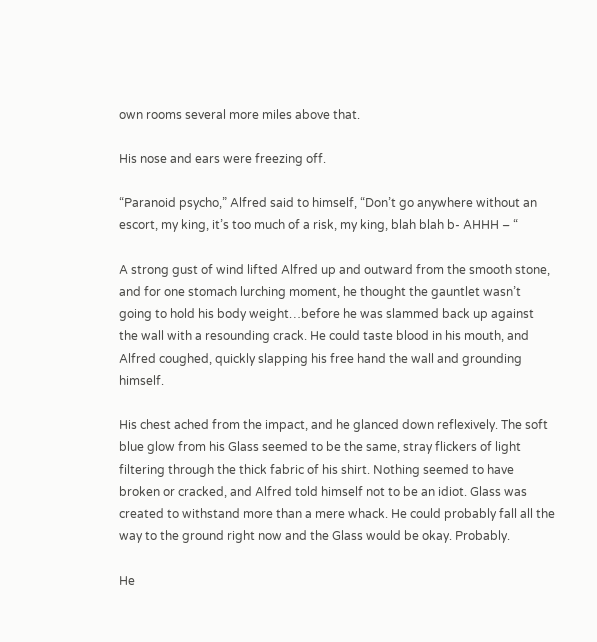own rooms several more miles above that.

His nose and ears were freezing off.

“Paranoid psycho,” Alfred said to himself, “Don’t go anywhere without an escort, my king, it’s too much of a risk, my king, blah blah b- AHHH – “

A strong gust of wind lifted Alfred up and outward from the smooth stone, and for one stomach lurching moment, he thought the gauntlet wasn’t going to hold his body weight…before he was slammed back up against the wall with a resounding crack. He could taste blood in his mouth, and Alfred coughed, quickly slapping his free hand the wall and grounding himself.

His chest ached from the impact, and he glanced down reflexively. The soft blue glow from his Glass seemed to be the same, stray flickers of light filtering through the thick fabric of his shirt. Nothing seemed to have broken or cracked, and Alfred told himself not to be an idiot. Glass was created to withstand more than a mere whack. He could probably fall all the way to the ground right now and the Glass would be okay. Probably.

He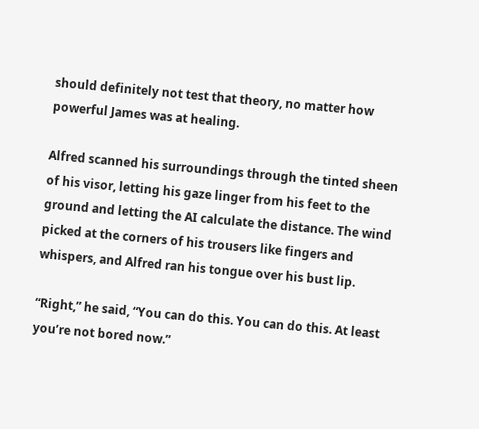should definitely not test that theory, no matter how powerful James was at healing.

Alfred scanned his surroundings through the tinted sheen of his visor, letting his gaze linger from his feet to the ground and letting the AI calculate the distance. The wind picked at the corners of his trousers like fingers and whispers, and Alfred ran his tongue over his bust lip.

“Right,” he said, “You can do this. You can do this. At least you’re not bored now.”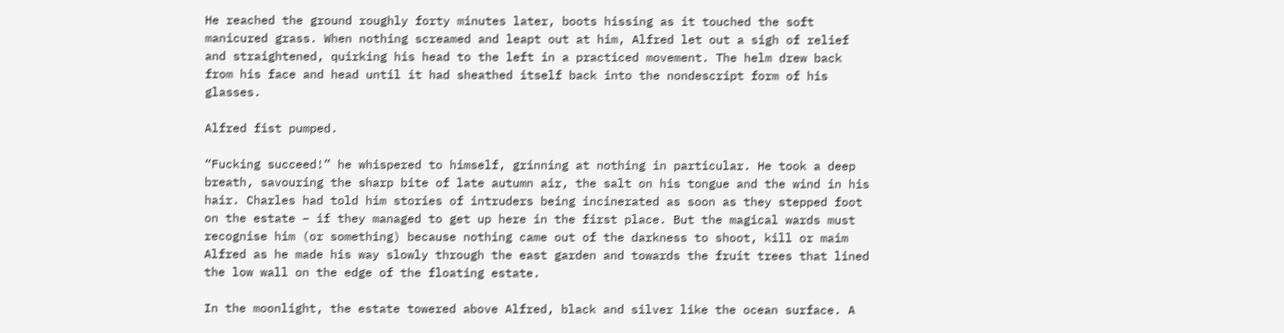He reached the ground roughly forty minutes later, boots hissing as it touched the soft manicured grass. When nothing screamed and leapt out at him, Alfred let out a sigh of relief and straightened, quirking his head to the left in a practiced movement. The helm drew back from his face and head until it had sheathed itself back into the nondescript form of his glasses.

Alfred fist pumped.

“Fucking succeed!” he whispered to himself, grinning at nothing in particular. He took a deep breath, savouring the sharp bite of late autumn air, the salt on his tongue and the wind in his hair. Charles had told him stories of intruders being incinerated as soon as they stepped foot on the estate – if they managed to get up here in the first place. But the magical wards must recognise him (or something) because nothing came out of the darkness to shoot, kill or maim Alfred as he made his way slowly through the east garden and towards the fruit trees that lined the low wall on the edge of the floating estate.

In the moonlight, the estate towered above Alfred, black and silver like the ocean surface. A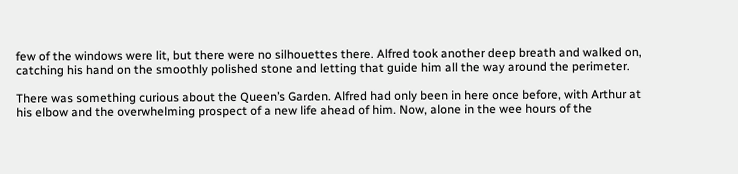few of the windows were lit, but there were no silhouettes there. Alfred took another deep breath and walked on, catching his hand on the smoothly polished stone and letting that guide him all the way around the perimeter.

There was something curious about the Queen’s Garden. Alfred had only been in here once before, with Arthur at his elbow and the overwhelming prospect of a new life ahead of him. Now, alone in the wee hours of the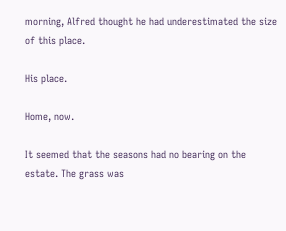morning, Alfred thought he had underestimated the size of this place.

His place.

Home, now.

It seemed that the seasons had no bearing on the estate. The grass was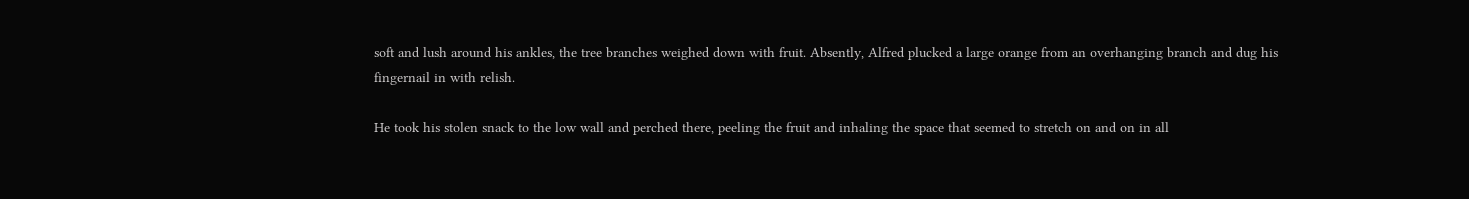soft and lush around his ankles, the tree branches weighed down with fruit. Absently, Alfred plucked a large orange from an overhanging branch and dug his fingernail in with relish.

He took his stolen snack to the low wall and perched there, peeling the fruit and inhaling the space that seemed to stretch on and on in all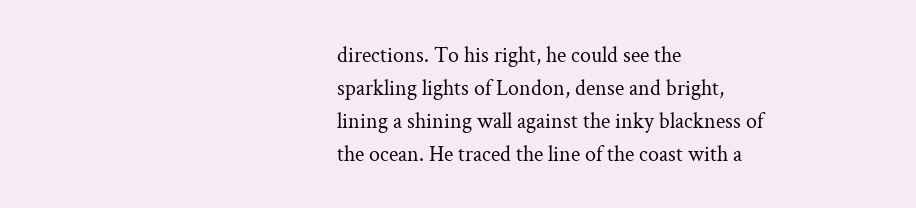directions. To his right, he could see the sparkling lights of London, dense and bright, lining a shining wall against the inky blackness of the ocean. He traced the line of the coast with a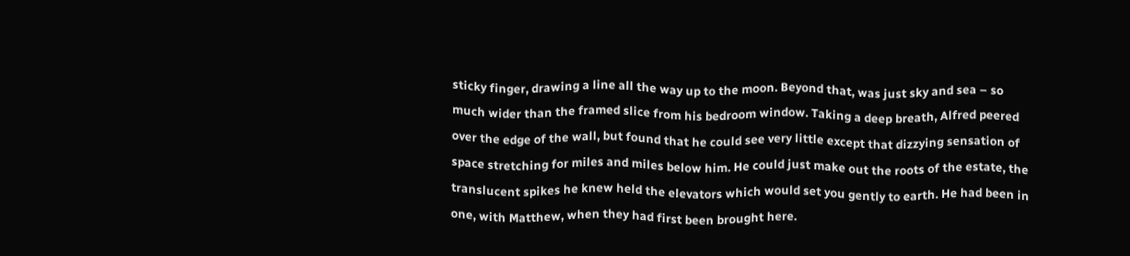sticky finger, drawing a line all the way up to the moon. Beyond that, was just sky and sea – so much wider than the framed slice from his bedroom window. Taking a deep breath, Alfred peered over the edge of the wall, but found that he could see very little except that dizzying sensation of space stretching for miles and miles below him. He could just make out the roots of the estate, the translucent spikes he knew held the elevators which would set you gently to earth. He had been in one, with Matthew, when they had first been brought here.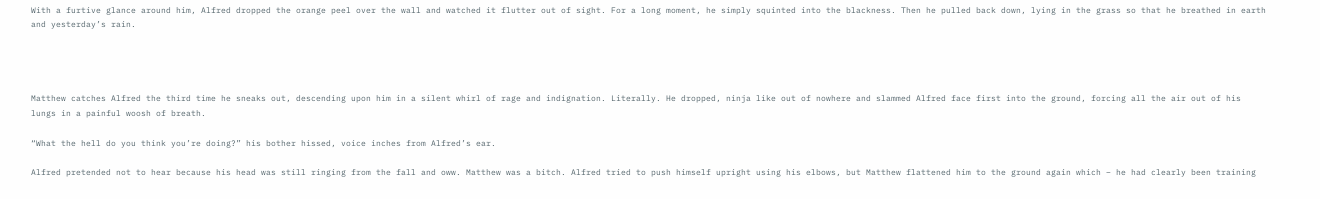With a furtive glance around him, Alfred dropped the orange peel over the wall and watched it flutter out of sight. For a long moment, he simply squinted into the blackness. Then he pulled back down, lying in the grass so that he breathed in earth and yesterday’s rain.




Matthew catches Alfred the third time he sneaks out, descending upon him in a silent whirl of rage and indignation. Literally. He dropped, ninja like out of nowhere and slammed Alfred face first into the ground, forcing all the air out of his lungs in a painful woosh of breath.

“What the hell do you think you’re doing?” his bother hissed, voice inches from Alfred’s ear.

Alfred pretended not to hear because his head was still ringing from the fall and oww. Matthew was a bitch. Alfred tried to push himself upright using his elbows, but Matthew flattened him to the ground again which – he had clearly been training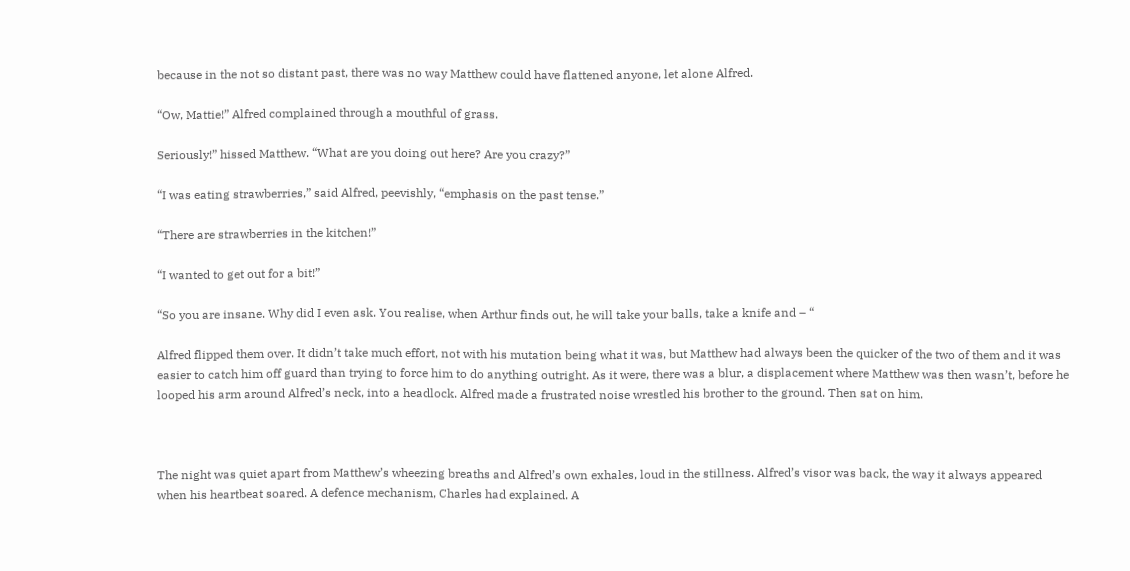because in the not so distant past, there was no way Matthew could have flattened anyone, let alone Alfred.

“Ow, Mattie!” Alfred complained through a mouthful of grass.

Seriously!” hissed Matthew. “What are you doing out here? Are you crazy?”

“I was eating strawberries,” said Alfred, peevishly, “emphasis on the past tense.”

“There are strawberries in the kitchen!”

“I wanted to get out for a bit!”

“So you are insane. Why did I even ask. You realise, when Arthur finds out, he will take your balls, take a knife and – “

Alfred flipped them over. It didn’t take much effort, not with his mutation being what it was, but Matthew had always been the quicker of the two of them and it was easier to catch him off guard than trying to force him to do anything outright. As it were, there was a blur, a displacement where Matthew was then wasn’t, before he looped his arm around Alfred’s neck, into a headlock. Alfred made a frustrated noise wrestled his brother to the ground. Then sat on him.



The night was quiet apart from Matthew’s wheezing breaths and Alfred’s own exhales, loud in the stillness. Alfred’s visor was back, the way it always appeared when his heartbeat soared. A defence mechanism, Charles had explained. A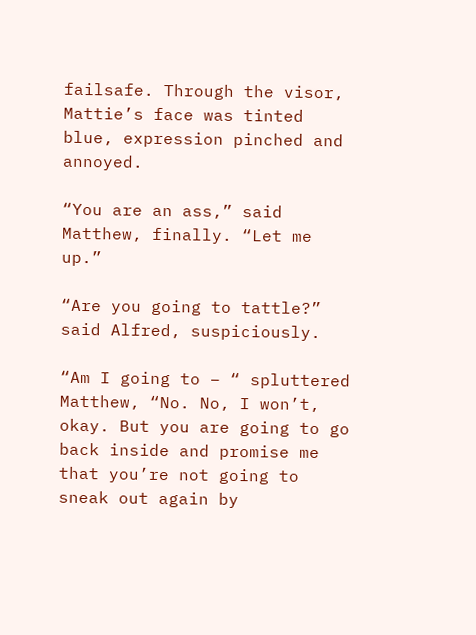failsafe. Through the visor, Mattie’s face was tinted blue, expression pinched and annoyed.

“You are an ass,” said Matthew, finally. “Let me up.”

“Are you going to tattle?” said Alfred, suspiciously.

“Am I going to – “ spluttered Matthew, “No. No, I won’t, okay. But you are going to go back inside and promise me that you’re not going to sneak out again by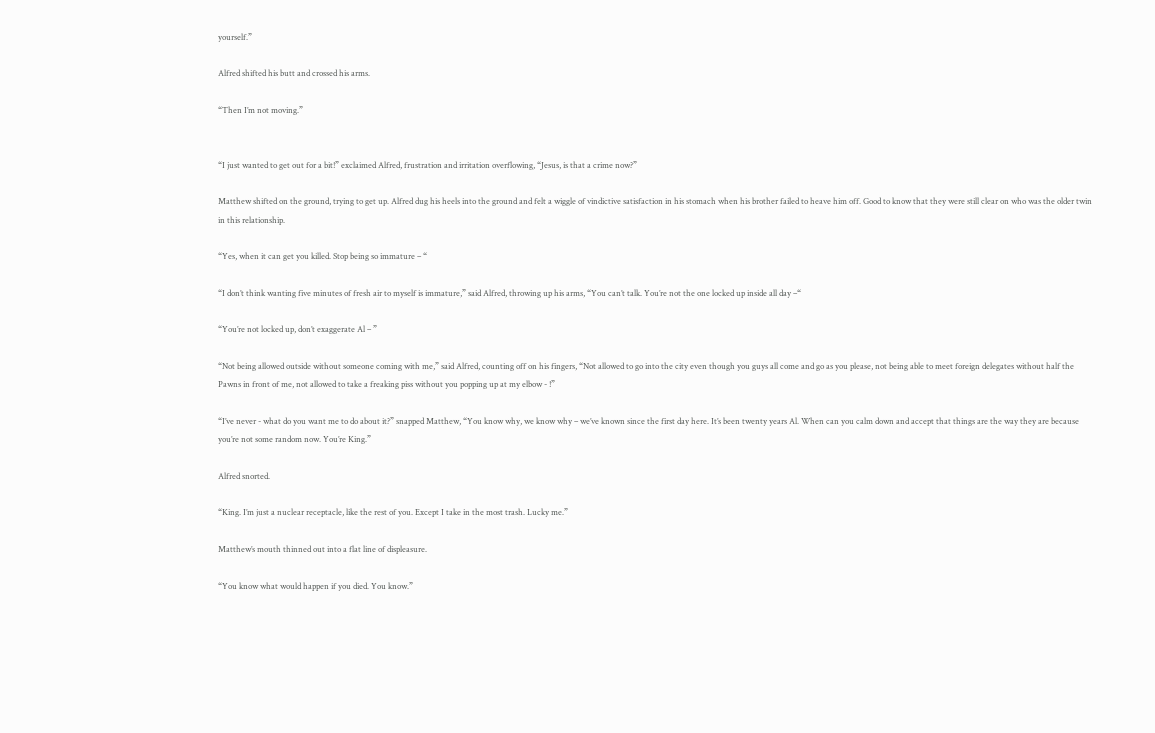yourself.”

Alfred shifted his butt and crossed his arms.

“Then I’m not moving.”


“I just wanted to get out for a bit!” exclaimed Alfred, frustration and irritation overflowing, “Jesus, is that a crime now?”

Matthew shifted on the ground, trying to get up. Alfred dug his heels into the ground and felt a wiggle of vindictive satisfaction in his stomach when his brother failed to heave him off. Good to know that they were still clear on who was the older twin in this relationship.

“Yes, when it can get you killed. Stop being so immature – “

“I don’t think wanting five minutes of fresh air to myself is immature,” said Alfred, throwing up his arms, “You can’t talk. You’re not the one locked up inside all day –“

“You’re not locked up, don’t exaggerate Al – ”

“Not being allowed outside without someone coming with me,” said Alfred, counting off on his fingers, “Not allowed to go into the city even though you guys all come and go as you please, not being able to meet foreign delegates without half the Pawns in front of me, not allowed to take a freaking piss without you popping up at my elbow - !”

“I’ve never - what do you want me to do about it?” snapped Matthew, “You know why, we know why – we’ve known since the first day here. It’s been twenty years Al. When can you calm down and accept that things are the way they are because you’re not some random now. You’re King.”

Alfred snorted.

“King. I’m just a nuclear receptacle, like the rest of you. Except I take in the most trash. Lucky me.”

Matthew’s mouth thinned out into a flat line of displeasure.

“You know what would happen if you died. You know.”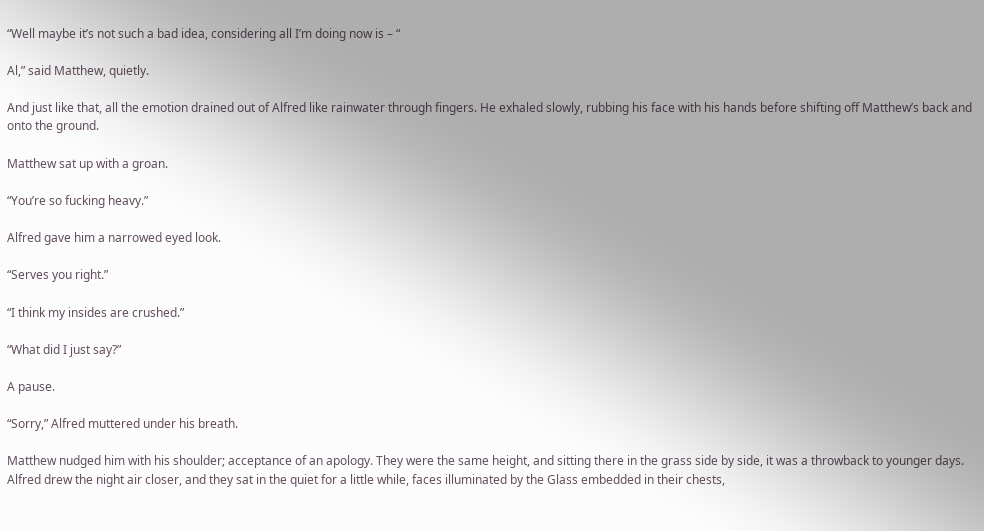“Well maybe it’s not such a bad idea, considering all I’m doing now is – “

Al,” said Matthew, quietly.

And just like that, all the emotion drained out of Alfred like rainwater through fingers. He exhaled slowly, rubbing his face with his hands before shifting off Matthew’s back and onto the ground.

Matthew sat up with a groan.

“You’re so fucking heavy.”

Alfred gave him a narrowed eyed look.

“Serves you right.”

“I think my insides are crushed.”

“What did I just say?”

A pause.

“Sorry,” Alfred muttered under his breath.

Matthew nudged him with his shoulder; acceptance of an apology. They were the same height, and sitting there in the grass side by side, it was a throwback to younger days. Alfred drew the night air closer, and they sat in the quiet for a little while, faces illuminated by the Glass embedded in their chests,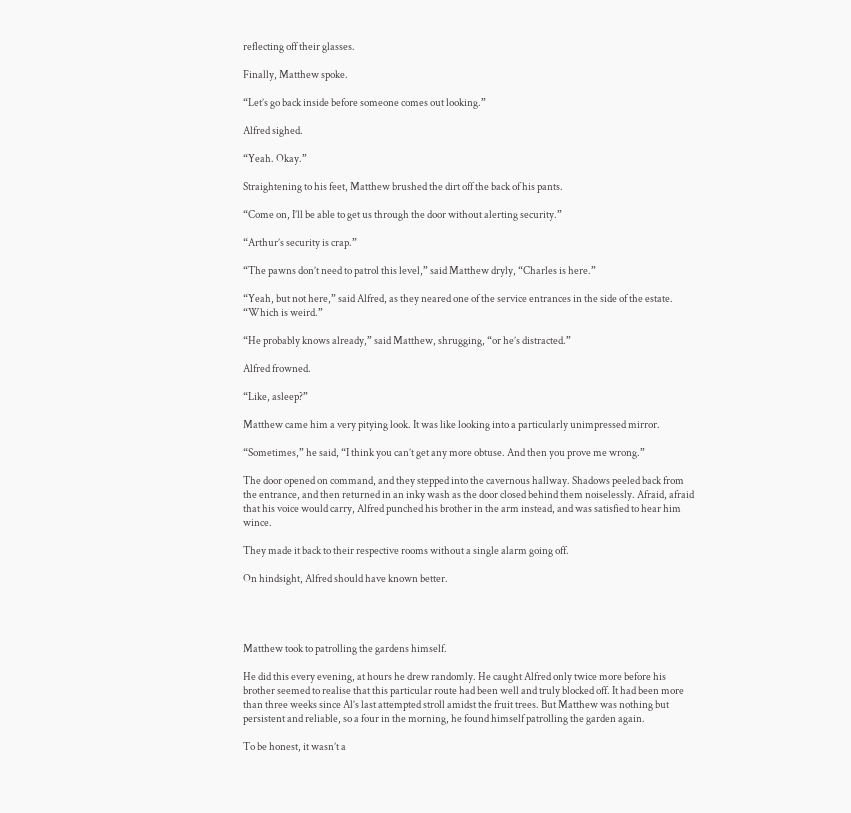reflecting off their glasses.

Finally, Matthew spoke.

“Let’s go back inside before someone comes out looking.”

Alfred sighed.

“Yeah. Okay.”

Straightening to his feet, Matthew brushed the dirt off the back of his pants.

“Come on, I’ll be able to get us through the door without alerting security.”

“Arthur’s security is crap.”

“The pawns don’t need to patrol this level,” said Matthew dryly, “Charles is here.”

“Yeah, but not here,” said Alfred, as they neared one of the service entrances in the side of the estate. “Which is weird.”

“He probably knows already,” said Matthew, shrugging, “or he’s distracted.”

Alfred frowned.

“Like, asleep?”

Matthew came him a very pitying look. It was like looking into a particularly unimpressed mirror.

“Sometimes,” he said, “I think you can’t get any more obtuse. And then you prove me wrong.”

The door opened on command, and they stepped into the cavernous hallway. Shadows peeled back from the entrance, and then returned in an inky wash as the door closed behind them noiselessly. Afraid, afraid that his voice would carry, Alfred punched his brother in the arm instead, and was satisfied to hear him wince.

They made it back to their respective rooms without a single alarm going off.

On hindsight, Alfred should have known better.




Matthew took to patrolling the gardens himself.

He did this every evening, at hours he drew randomly. He caught Alfred only twice more before his brother seemed to realise that this particular route had been well and truly blocked off. It had been more than three weeks since Al’s last attempted stroll amidst the fruit trees. But Matthew was nothing but persistent and reliable, so a four in the morning, he found himself patrolling the garden again.

To be honest, it wasn’t a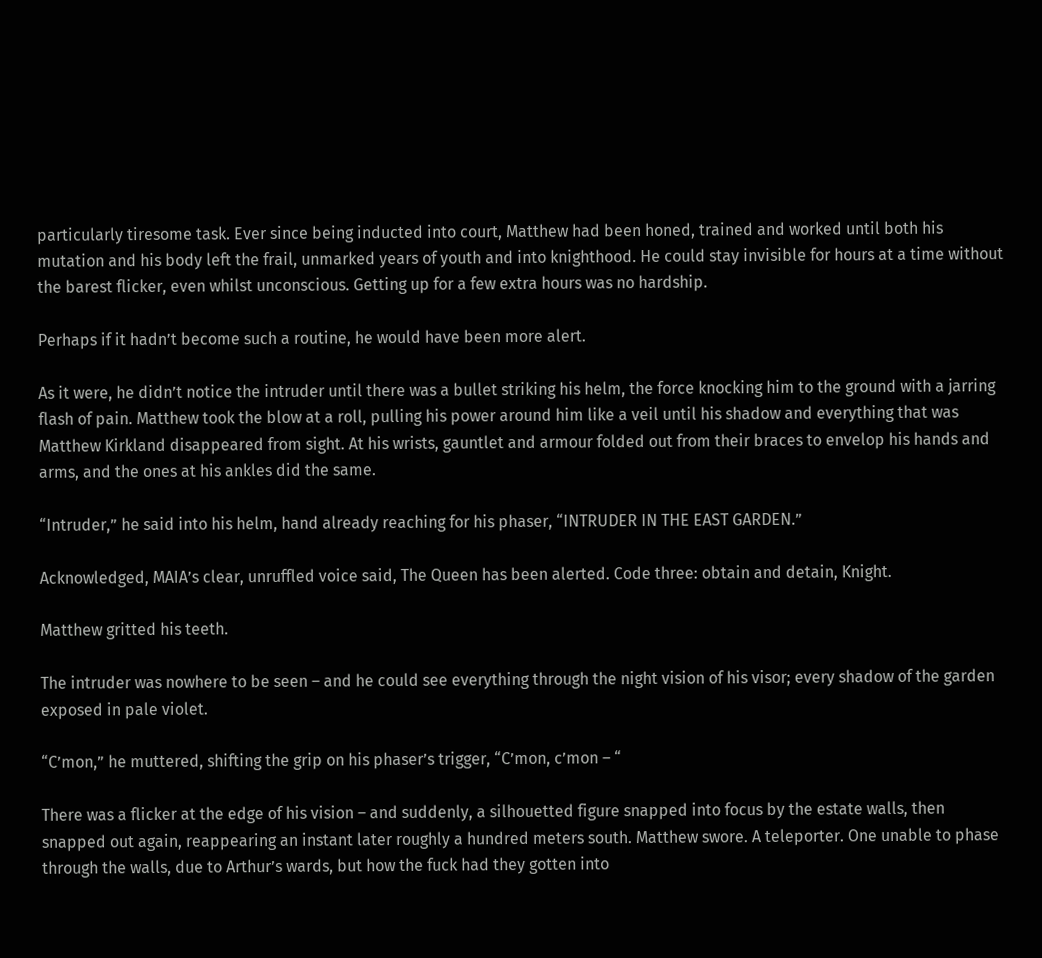particularly tiresome task. Ever since being inducted into court, Matthew had been honed, trained and worked until both his mutation and his body left the frail, unmarked years of youth and into knighthood. He could stay invisible for hours at a time without the barest flicker, even whilst unconscious. Getting up for a few extra hours was no hardship.

Perhaps if it hadn’t become such a routine, he would have been more alert.

As it were, he didn’t notice the intruder until there was a bullet striking his helm, the force knocking him to the ground with a jarring flash of pain. Matthew took the blow at a roll, pulling his power around him like a veil until his shadow and everything that was Matthew Kirkland disappeared from sight. At his wrists, gauntlet and armour folded out from their braces to envelop his hands and arms, and the ones at his ankles did the same.

“Intruder,” he said into his helm, hand already reaching for his phaser, “INTRUDER IN THE EAST GARDEN.”

Acknowledged, MAIA’s clear, unruffled voice said, The Queen has been alerted. Code three: obtain and detain, Knight.

Matthew gritted his teeth.

The intruder was nowhere to be seen – and he could see everything through the night vision of his visor; every shadow of the garden exposed in pale violet.

“C’mon,” he muttered, shifting the grip on his phaser’s trigger, “C’mon, c’mon – “

There was a flicker at the edge of his vision – and suddenly, a silhouetted figure snapped into focus by the estate walls, then snapped out again, reappearing an instant later roughly a hundred meters south. Matthew swore. A teleporter. One unable to phase through the walls, due to Arthur’s wards, but how the fuck had they gotten into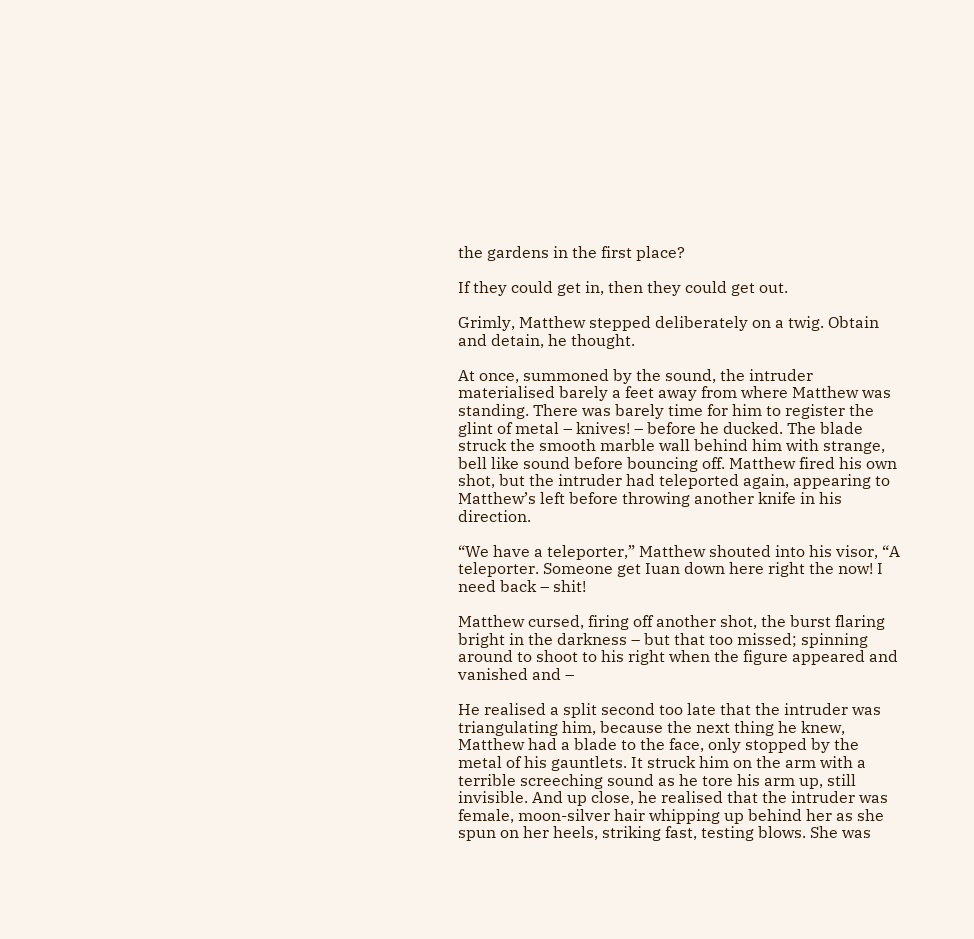the gardens in the first place?

If they could get in, then they could get out.

Grimly, Matthew stepped deliberately on a twig. Obtain and detain, he thought.

At once, summoned by the sound, the intruder materialised barely a feet away from where Matthew was standing. There was barely time for him to register the glint of metal – knives! – before he ducked. The blade struck the smooth marble wall behind him with strange, bell like sound before bouncing off. Matthew fired his own shot, but the intruder had teleported again, appearing to Matthew’s left before throwing another knife in his direction.

“We have a teleporter,” Matthew shouted into his visor, “A teleporter. Someone get Iuan down here right the now! I need back – shit!

Matthew cursed, firing off another shot, the burst flaring bright in the darkness – but that too missed; spinning around to shoot to his right when the figure appeared and vanished and –

He realised a split second too late that the intruder was triangulating him, because the next thing he knew, Matthew had a blade to the face, only stopped by the metal of his gauntlets. It struck him on the arm with a terrible screeching sound as he tore his arm up, still invisible. And up close, he realised that the intruder was female, moon-silver hair whipping up behind her as she spun on her heels, striking fast, testing blows. She was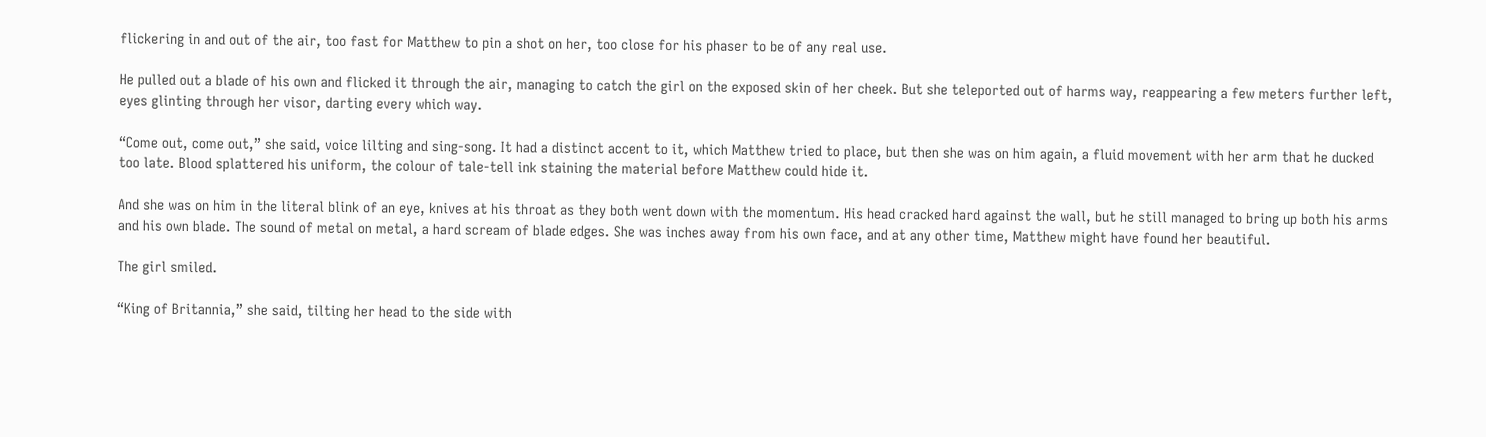flickering in and out of the air, too fast for Matthew to pin a shot on her, too close for his phaser to be of any real use.

He pulled out a blade of his own and flicked it through the air, managing to catch the girl on the exposed skin of her cheek. But she teleported out of harms way, reappearing a few meters further left, eyes glinting through her visor, darting every which way.

“Come out, come out,” she said, voice lilting and sing-song. It had a distinct accent to it, which Matthew tried to place, but then she was on him again, a fluid movement with her arm that he ducked too late. Blood splattered his uniform, the colour of tale-tell ink staining the material before Matthew could hide it.

And she was on him in the literal blink of an eye, knives at his throat as they both went down with the momentum. His head cracked hard against the wall, but he still managed to bring up both his arms and his own blade. The sound of metal on metal, a hard scream of blade edges. She was inches away from his own face, and at any other time, Matthew might have found her beautiful.

The girl smiled.

“King of Britannia,” she said, tilting her head to the side with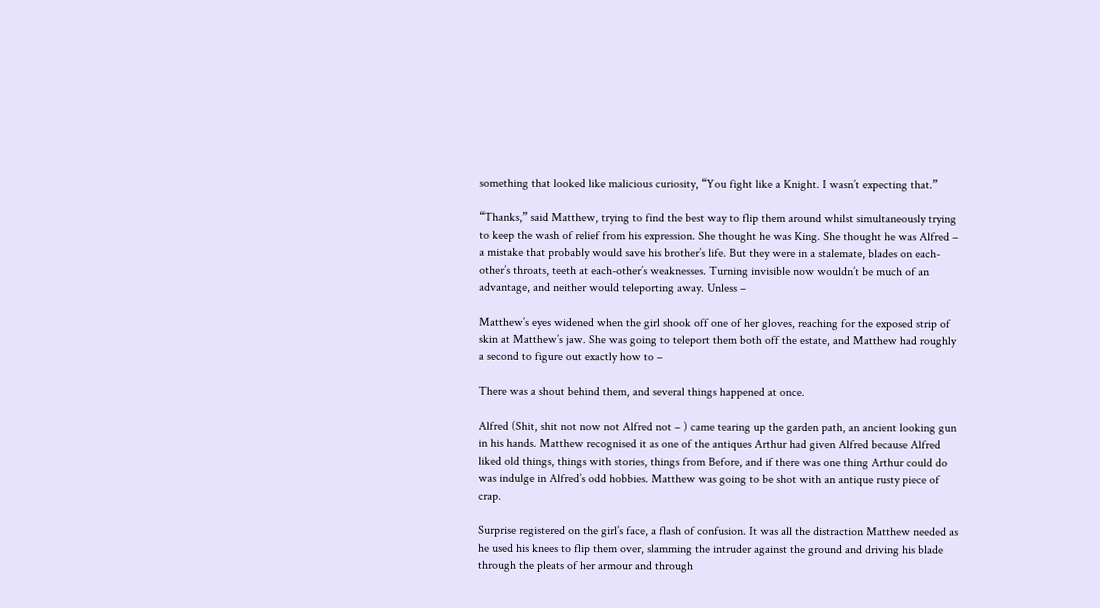something that looked like malicious curiosity, “You fight like a Knight. I wasn’t expecting that.”

“Thanks,” said Matthew, trying to find the best way to flip them around whilst simultaneously trying to keep the wash of relief from his expression. She thought he was King. She thought he was Alfred – a mistake that probably would save his brother’s life. But they were in a stalemate, blades on each-other’s throats, teeth at each-other’s weaknesses. Turning invisible now wouldn’t be much of an advantage, and neither would teleporting away. Unless –

Matthew’s eyes widened when the girl shook off one of her gloves, reaching for the exposed strip of skin at Matthew’s jaw. She was going to teleport them both off the estate, and Matthew had roughly a second to figure out exactly how to –

There was a shout behind them, and several things happened at once.

Alfred (Shit, shit not now not Alfred not – ) came tearing up the garden path, an ancient looking gun in his hands. Matthew recognised it as one of the antiques Arthur had given Alfred because Alfred liked old things, things with stories, things from Before, and if there was one thing Arthur could do was indulge in Alfred’s odd hobbies. Matthew was going to be shot with an antique rusty piece of crap.

Surprise registered on the girl’s face, a flash of confusion. It was all the distraction Matthew needed as he used his knees to flip them over, slamming the intruder against the ground and driving his blade through the pleats of her armour and through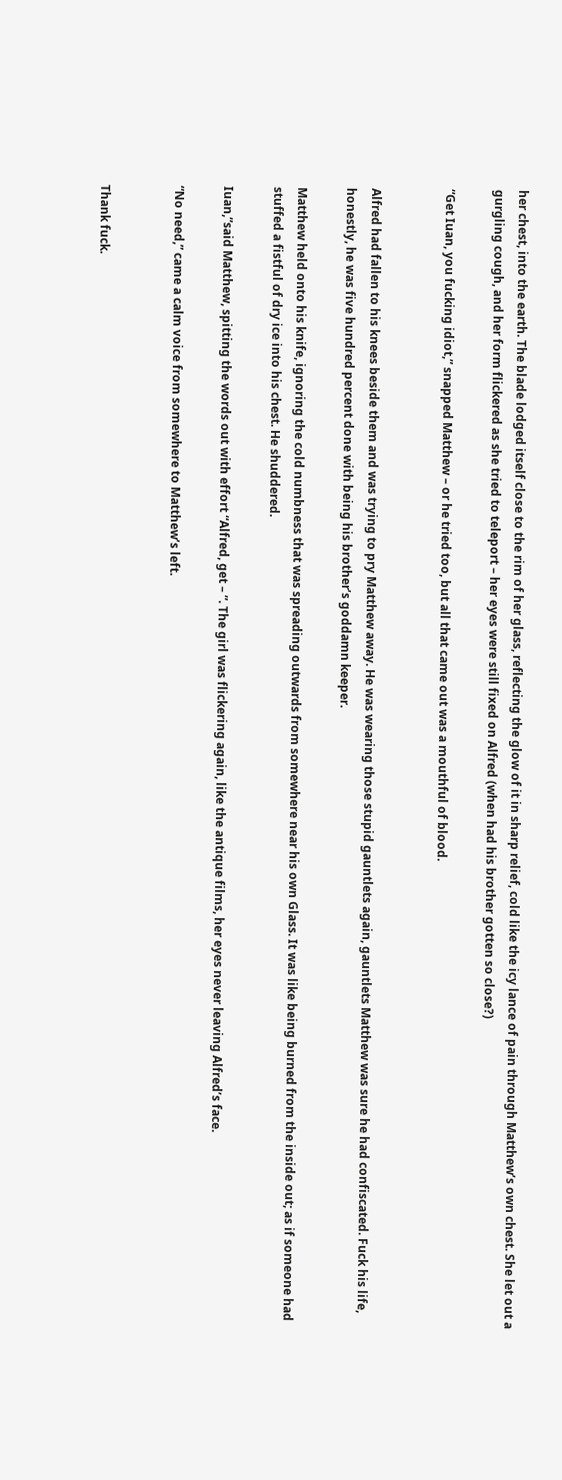her chest, into the earth. The blade lodged itself close to the rim of her glass, reflecting the glow of it in sharp relief, cold like the icy lance of pain through Matthew’s own chest. She let out a gurgling cough, and her form flickered as she tried to teleport – her eyes were still fixed on Alfred (when had his brother gotten so close?)

“Get Iuan, you fucking idiot,” snapped Matthew – or he tried too, but all that came out was a mouthful of blood.


Alfred had fallen to his knees beside them and was trying to pry Matthew away. He was wearing those stupid gauntlets again, gauntlets Matthew was sure he had confiscated. Fuck his life, honestly, he was five hundred percent done with being his brother’s goddamn keeper.

Matthew held onto his knife, ignoring the cold numbness that was spreading outwards from somewhere near his own Glass. It was like being burned from the inside out; as if someone had stuffed a fistful of dry ice into his chest. He shuddered.

Iuan,”said Matthew, spitting the words out with effort “Alfred, get – ”. The girl was flickering again, like the antique films, her eyes never leaving Alfred’s face.

“No need,” came a calm voice from somewhere to Matthew’s left.


Thank fuck.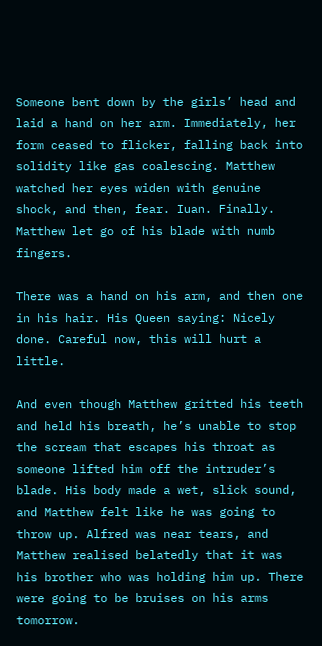Someone bent down by the girls’ head and laid a hand on her arm. Immediately, her form ceased to flicker, falling back into solidity like gas coalescing. Matthew watched her eyes widen with genuine shock, and then, fear. Iuan. Finally. Matthew let go of his blade with numb fingers.

There was a hand on his arm, and then one in his hair. His Queen saying: Nicely done. Careful now, this will hurt a little.

And even though Matthew gritted his teeth and held his breath, he’s unable to stop the scream that escapes his throat as someone lifted him off the intruder’s blade. His body made a wet, slick sound, and Matthew felt like he was going to throw up. Alfred was near tears, and Matthew realised belatedly that it was his brother who was holding him up. There were going to be bruises on his arms tomorrow.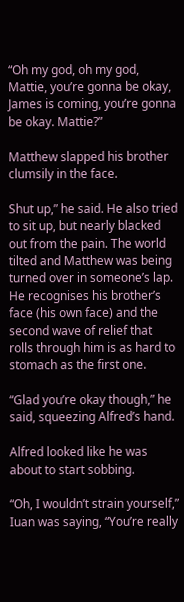“Oh my god, oh my god, Mattie, you’re gonna be okay, James is coming, you’re gonna be okay. Mattie?”

Matthew slapped his brother clumsily in the face.

Shut up,” he said. He also tried to sit up, but nearly blacked out from the pain. The world tilted and Matthew was being turned over in someone’s lap. He recognises his brother’s face (his own face) and the second wave of relief that rolls through him is as hard to stomach as the first one.

“Glad you’re okay though,” he said, squeezing Alfred’s hand.

Alfred looked like he was about to start sobbing.

“Oh, I wouldn’t strain yourself,” Iuan was saying, “You’re really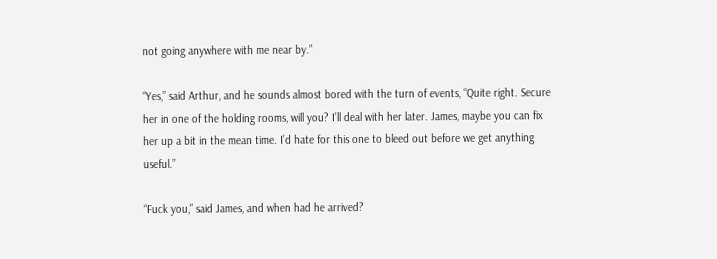not going anywhere with me near by.”

“Yes,” said Arthur, and he sounds almost bored with the turn of events, “Quite right. Secure her in one of the holding rooms, will you? I’ll deal with her later. James, maybe you can fix her up a bit in the mean time. I’d hate for this one to bleed out before we get anything useful.”

“Fuck you,” said James, and when had he arrived?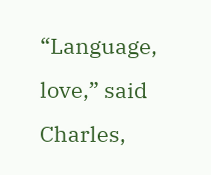“Language, love,” said Charles,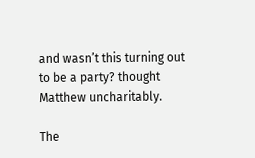and wasn’t this turning out to be a party? thought Matthew uncharitably.

The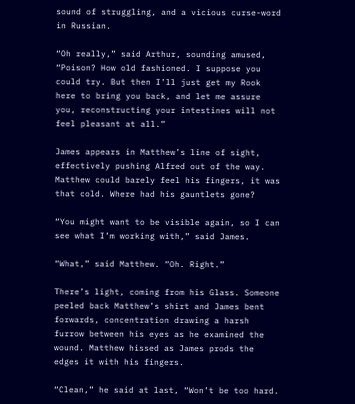sound of struggling, and a vicious curse-word in Russian.

“Oh really,” said Arthur, sounding amused, “Poison? How old fashioned. I suppose you could try. But then I’ll just get my Rook here to bring you back, and let me assure you, reconstructing your intestines will not feel pleasant at all.”

James appears in Matthew’s line of sight, effectively pushing Alfred out of the way. Matthew could barely feel his fingers, it was that cold. Where had his gauntlets gone?

“You might want to be visible again, so I can see what I’m working with,” said James.

“What,” said Matthew. “Oh. Right.”

There’s light, coming from his Glass. Someone peeled back Matthew’s shirt and James bent forwards, concentration drawing a harsh furrow between his eyes as he examined the wound. Matthew hissed as James prods the edges it with his fingers.

“Clean,” he said at last, “Won’t be too hard.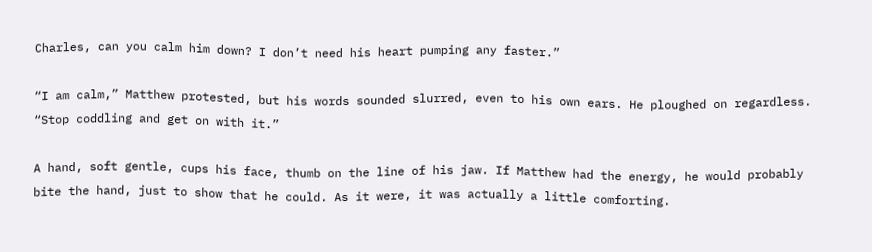Charles, can you calm him down? I don’t need his heart pumping any faster.”

“I am calm,” Matthew protested, but his words sounded slurred, even to his own ears. He ploughed on regardless. “Stop coddling and get on with it.”

A hand, soft gentle, cups his face, thumb on the line of his jaw. If Matthew had the energy, he would probably bite the hand, just to show that he could. As it were, it was actually a little comforting.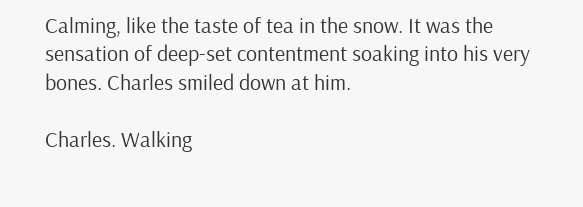Calming, like the taste of tea in the snow. It was the sensation of deep-set contentment soaking into his very bones. Charles smiled down at him.

Charles. Walking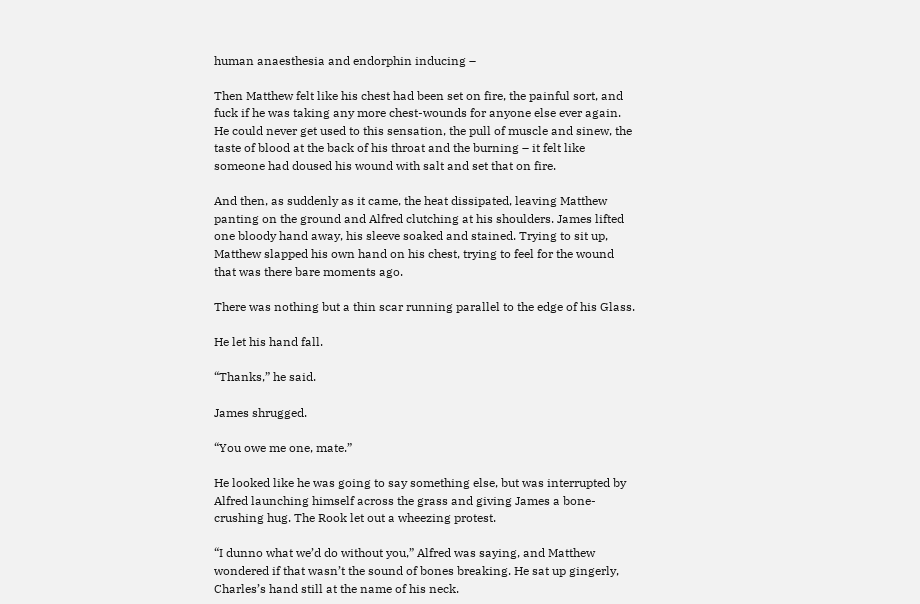human anaesthesia and endorphin inducing –

Then Matthew felt like his chest had been set on fire, the painful sort, and fuck if he was taking any more chest-wounds for anyone else ever again. He could never get used to this sensation, the pull of muscle and sinew, the taste of blood at the back of his throat and the burning – it felt like someone had doused his wound with salt and set that on fire.

And then, as suddenly as it came, the heat dissipated, leaving Matthew panting on the ground and Alfred clutching at his shoulders. James lifted one bloody hand away, his sleeve soaked and stained. Trying to sit up, Matthew slapped his own hand on his chest, trying to feel for the wound that was there bare moments ago.

There was nothing but a thin scar running parallel to the edge of his Glass.

He let his hand fall.

“Thanks,” he said.

James shrugged.

“You owe me one, mate.”

He looked like he was going to say something else, but was interrupted by Alfred launching himself across the grass and giving James a bone-crushing hug. The Rook let out a wheezing protest.

“I dunno what we’d do without you,” Alfred was saying, and Matthew wondered if that wasn’t the sound of bones breaking. He sat up gingerly, Charles’s hand still at the name of his neck.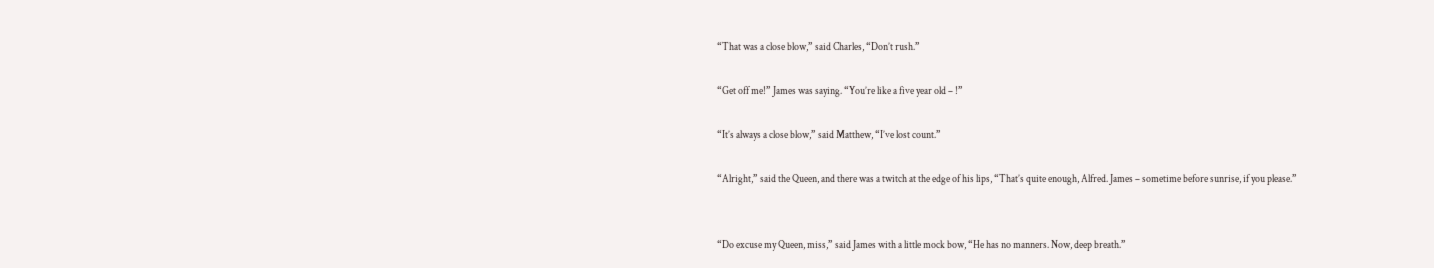“That was a close blow,” said Charles, “Don’t rush.”

“Get off me!” James was saying. “You’re like a five year old – !”

“It’s always a close blow,” said Matthew, “I’ve lost count.”

“Alright,” said the Queen, and there was a twitch at the edge of his lips, “That’s quite enough, Alfred. James – sometime before sunrise, if you please.”


“Do excuse my Queen, miss,” said James with a little mock bow, “He has no manners. Now, deep breath.”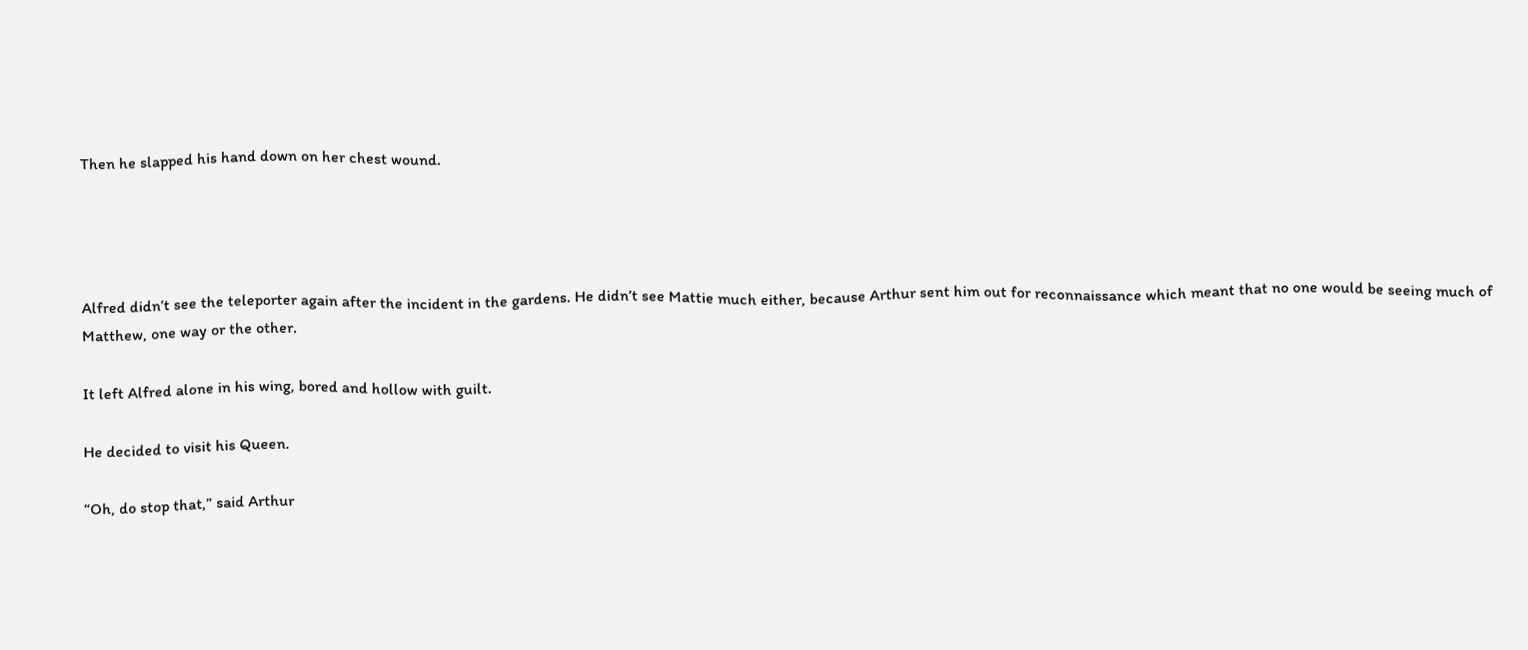Then he slapped his hand down on her chest wound.




Alfred didn’t see the teleporter again after the incident in the gardens. He didn’t see Mattie much either, because Arthur sent him out for reconnaissance which meant that no one would be seeing much of Matthew, one way or the other.

It left Alfred alone in his wing, bored and hollow with guilt.

He decided to visit his Queen.

“Oh, do stop that,” said Arthur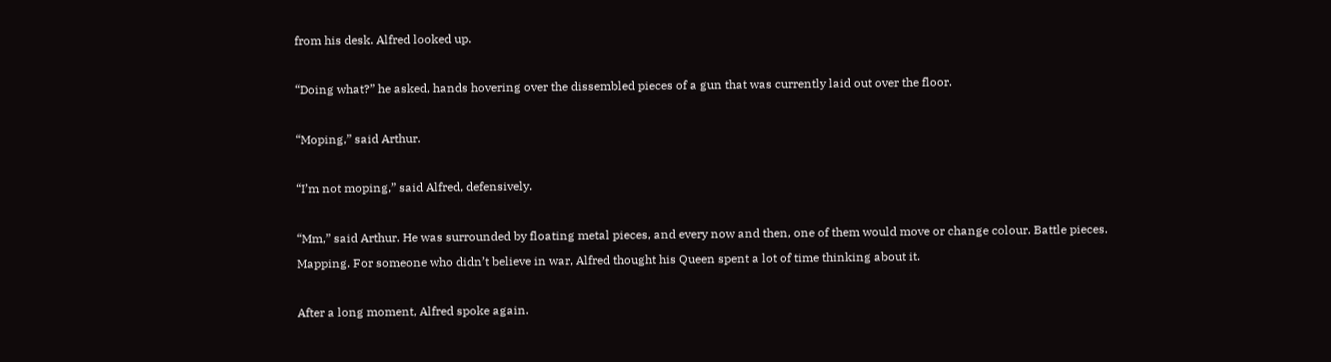from his desk. Alfred looked up.

“Doing what?” he asked, hands hovering over the dissembled pieces of a gun that was currently laid out over the floor.

“Moping,” said Arthur.

“I’m not moping,” said Alfred, defensively.

“Mm,” said Arthur. He was surrounded by floating metal pieces, and every now and then, one of them would move or change colour. Battle pieces. Mapping. For someone who didn’t believe in war, Alfred thought his Queen spent a lot of time thinking about it.

After a long moment, Alfred spoke again.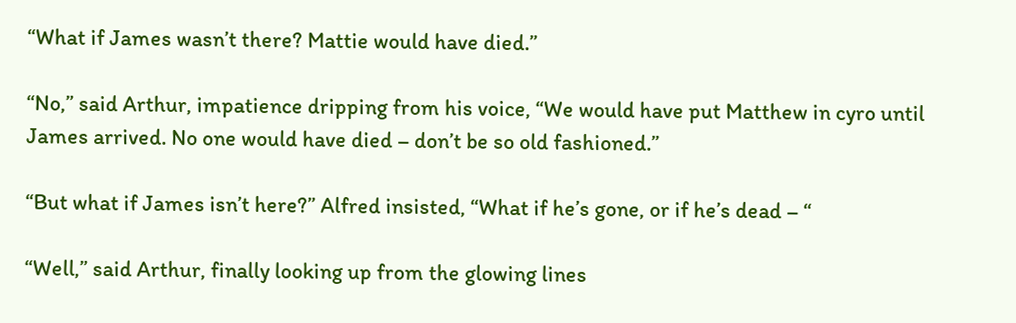“What if James wasn’t there? Mattie would have died.”

“No,” said Arthur, impatience dripping from his voice, “We would have put Matthew in cyro until James arrived. No one would have died – don’t be so old fashioned.”

“But what if James isn’t here?” Alfred insisted, “What if he’s gone, or if he’s dead – “

“Well,” said Arthur, finally looking up from the glowing lines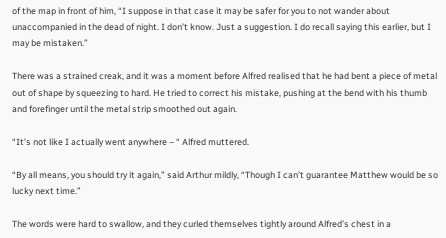of the map in front of him, “I suppose in that case it may be safer for you to not wander about unaccompanied in the dead of night. I don’t know. Just a suggestion. I do recall saying this earlier, but I may be mistaken.”

There was a strained creak, and it was a moment before Alfred realised that he had bent a piece of metal out of shape by squeezing to hard. He tried to correct his mistake, pushing at the bend with his thumb and forefinger until the metal strip smoothed out again.

“It’s not like I actually went anywhere – “ Alfred muttered.

“By all means, you should try it again,” said Arthur mildly, “Though I can’t guarantee Matthew would be so lucky next time.”

The words were hard to swallow, and they curled themselves tightly around Alfred’s chest in a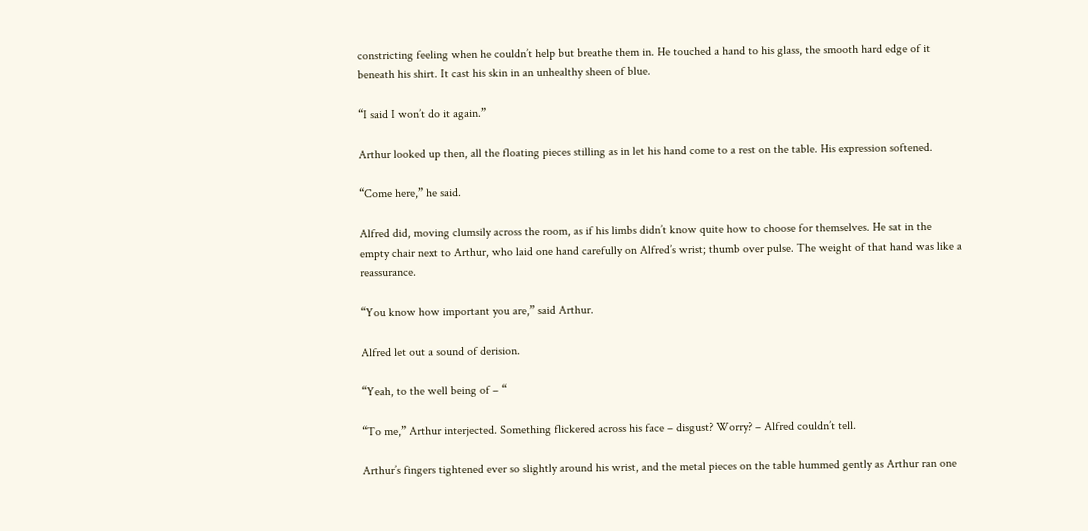constricting feeling when he couldn’t help but breathe them in. He touched a hand to his glass, the smooth hard edge of it beneath his shirt. It cast his skin in an unhealthy sheen of blue.

“I said I won’t do it again.”

Arthur looked up then, all the floating pieces stilling as in let his hand come to a rest on the table. His expression softened.

“Come here,” he said.

Alfred did, moving clumsily across the room, as if his limbs didn’t know quite how to choose for themselves. He sat in the empty chair next to Arthur, who laid one hand carefully on Alfred’s wrist; thumb over pulse. The weight of that hand was like a reassurance.

“You know how important you are,” said Arthur.

Alfred let out a sound of derision.

“Yeah, to the well being of – “

“To me,” Arthur interjected. Something flickered across his face – disgust? Worry? – Alfred couldn’t tell.

Arthur’s fingers tightened ever so slightly around his wrist, and the metal pieces on the table hummed gently as Arthur ran one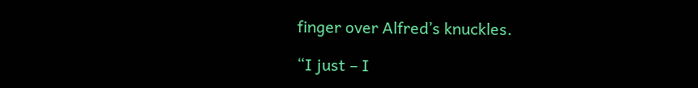finger over Alfred’s knuckles.

“I just – I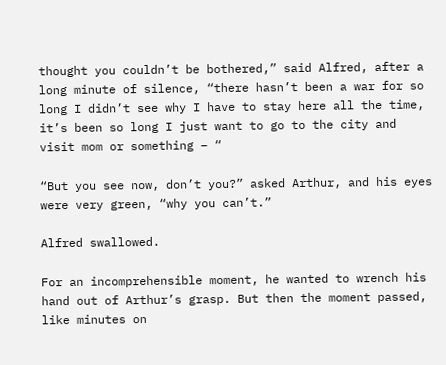thought you couldn’t be bothered,” said Alfred, after a long minute of silence, “there hasn’t been a war for so long I didn’t see why I have to stay here all the time, it’s been so long I just want to go to the city and visit mom or something – “

“But you see now, don’t you?” asked Arthur, and his eyes were very green, “why you can’t.”

Alfred swallowed.

For an incomprehensible moment, he wanted to wrench his hand out of Arthur’s grasp. But then the moment passed, like minutes on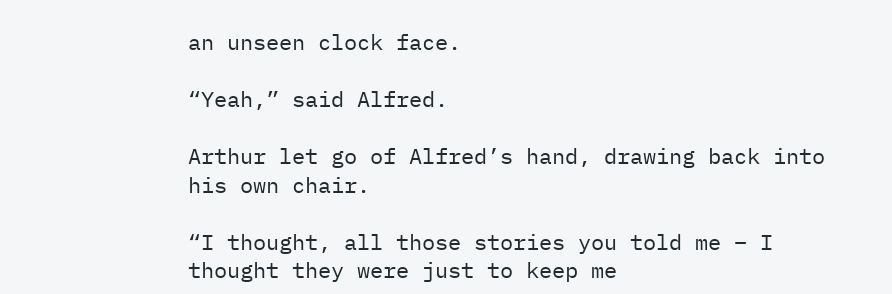an unseen clock face.

“Yeah,” said Alfred.

Arthur let go of Alfred’s hand, drawing back into his own chair.

“I thought, all those stories you told me – I thought they were just to keep me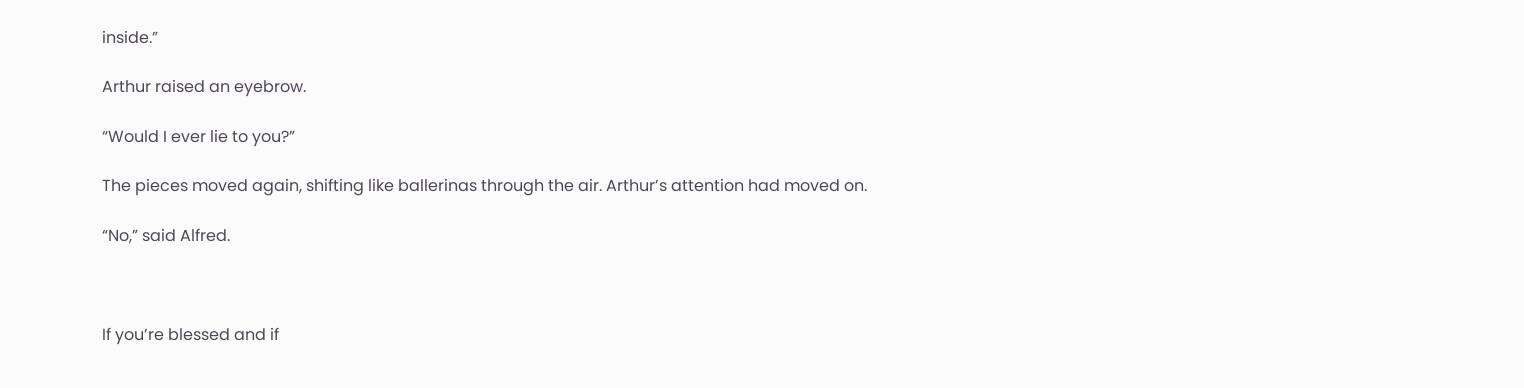inside.”

Arthur raised an eyebrow.

“Would I ever lie to you?”

The pieces moved again, shifting like ballerinas through the air. Arthur’s attention had moved on.

“No,” said Alfred.



If you’re blessed and if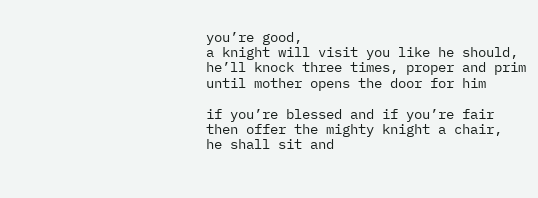you’re good,
a knight will visit you like he should,
he’ll knock three times, proper and prim
until mother opens the door for him

if you’re blessed and if you’re fair
then offer the mighty knight a chair,
he shall sit and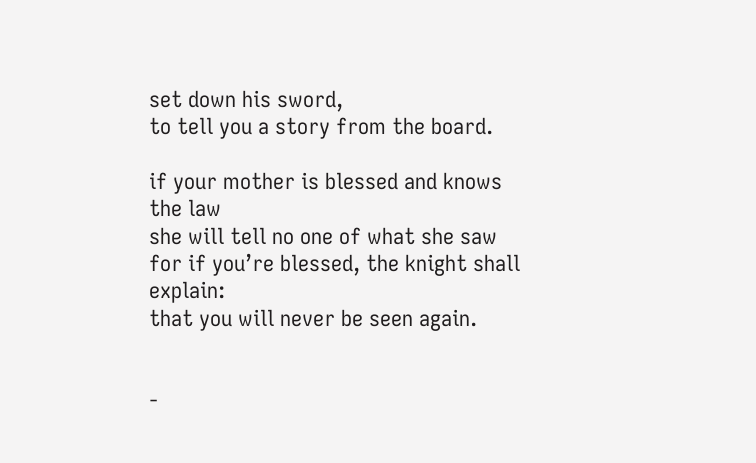set down his sword,
to tell you a story from the board.

if your mother is blessed and knows the law
she will tell no one of what she saw
for if you’re blessed, the knight shall explain:
that you will never be seen again.


-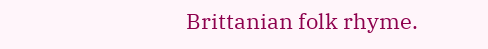Brittanian folk rhyme.